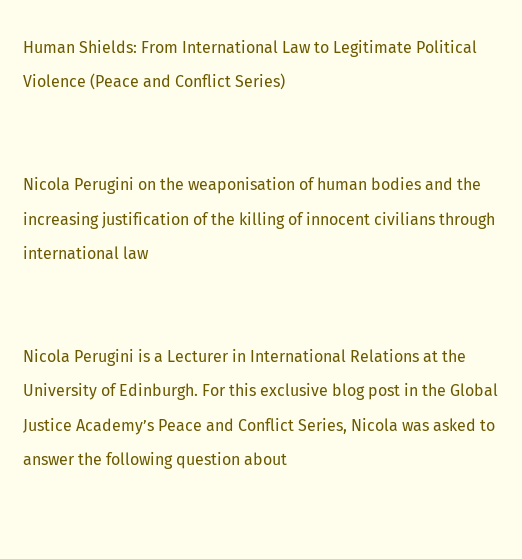Human Shields: From International Law to Legitimate Political Violence (Peace and Conflict Series)


Nicola Perugini on the weaponisation of human bodies and the increasing justification of the killing of innocent civilians through international law


Nicola Perugini is a Lecturer in International Relations at the University of Edinburgh. For this exclusive blog post in the Global Justice Academy’s Peace and Conflict Series, Nicola was asked to answer the following question about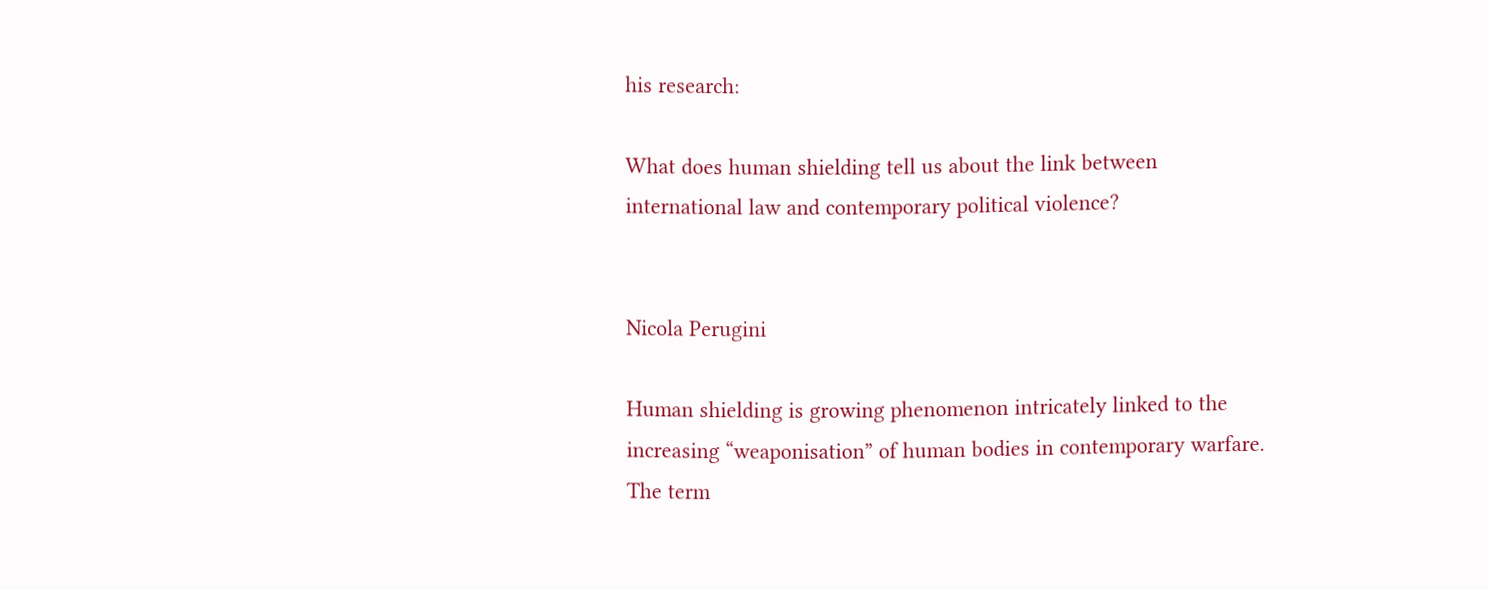his research:

What does human shielding tell us about the link between international law and contemporary political violence?


Nicola Perugini

Human shielding is growing phenomenon intricately linked to the increasing “weaponisation” of human bodies in contemporary warfare. The term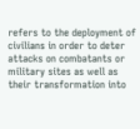refers to the deployment of civilians in order to deter attacks on combatants or military sites as well as their transformation into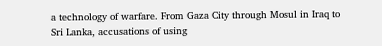a technology of warfare. From Gaza City through Mosul in Iraq to Sri Lanka, accusations of using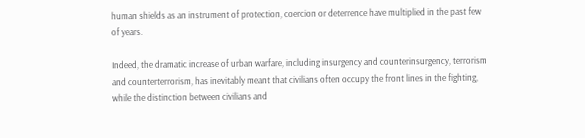human shields as an instrument of protection, coercion or deterrence have multiplied in the past few of years.

Indeed, the dramatic increase of urban warfare, including insurgency and counterinsurgency, terrorism and counterterrorism, has inevitably meant that civilians often occupy the front lines in the fighting, while the distinction between civilians and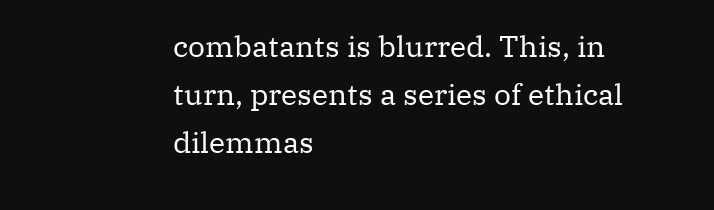combatants is blurred. This, in turn, presents a series of ethical dilemmas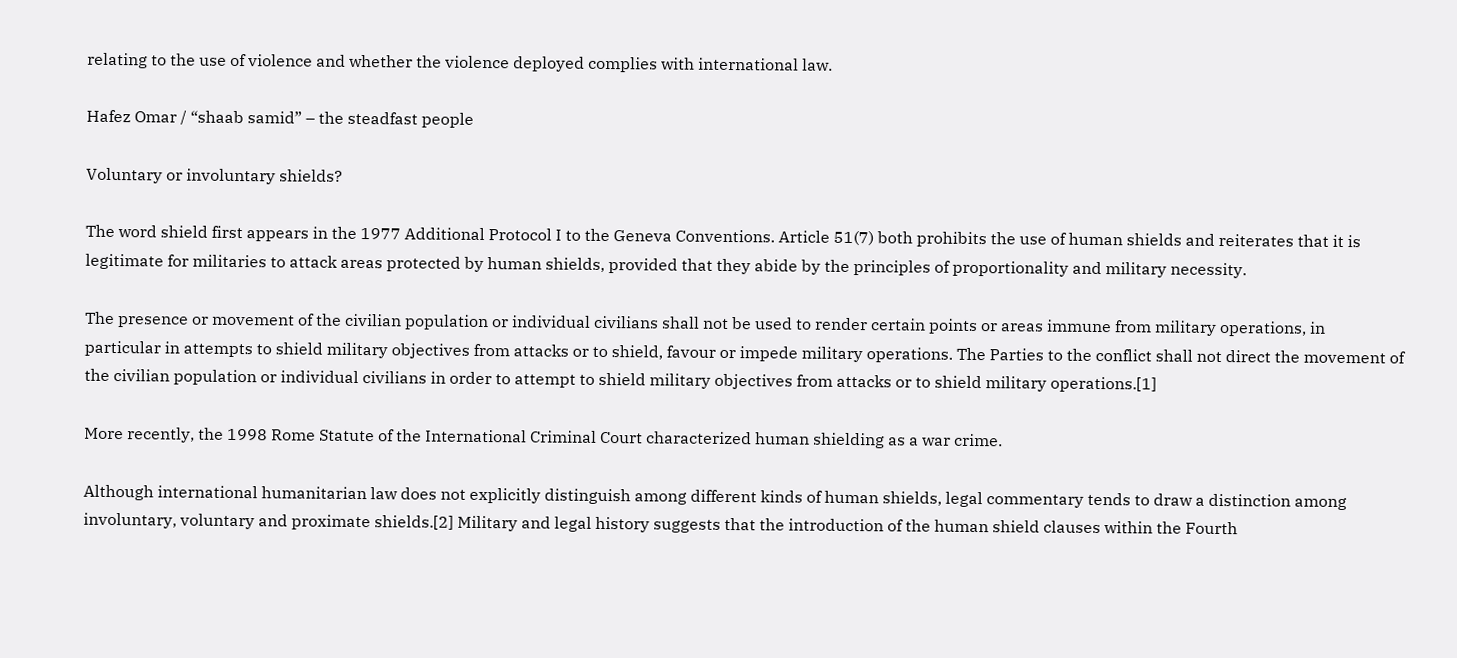relating to the use of violence and whether the violence deployed complies with international law.

Hafez Omar / “shaab samid” – the steadfast people

Voluntary or involuntary shields?

The word shield first appears in the 1977 Additional Protocol I to the Geneva Conventions. Article 51(7) both prohibits the use of human shields and reiterates that it is legitimate for militaries to attack areas protected by human shields, provided that they abide by the principles of proportionality and military necessity.

The presence or movement of the civilian population or individual civilians shall not be used to render certain points or areas immune from military operations, in particular in attempts to shield military objectives from attacks or to shield, favour or impede military operations. The Parties to the conflict shall not direct the movement of the civilian population or individual civilians in order to attempt to shield military objectives from attacks or to shield military operations.[1]

More recently, the 1998 Rome Statute of the International Criminal Court characterized human shielding as a war crime.

Although international humanitarian law does not explicitly distinguish among different kinds of human shields, legal commentary tends to draw a distinction among involuntary, voluntary and proximate shields.[2] Military and legal history suggests that the introduction of the human shield clauses within the Fourth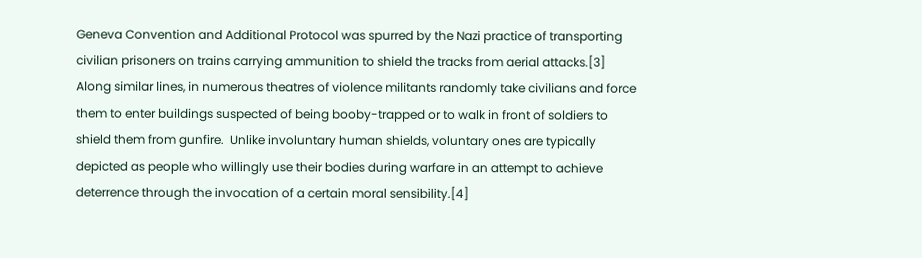Geneva Convention and Additional Protocol was spurred by the Nazi practice of transporting civilian prisoners on trains carrying ammunition to shield the tracks from aerial attacks.[3] Along similar lines, in numerous theatres of violence militants randomly take civilians and force them to enter buildings suspected of being booby-trapped or to walk in front of soldiers to shield them from gunfire.  Unlike involuntary human shields, voluntary ones are typically depicted as people who willingly use their bodies during warfare in an attempt to achieve deterrence through the invocation of a certain moral sensibility.[4]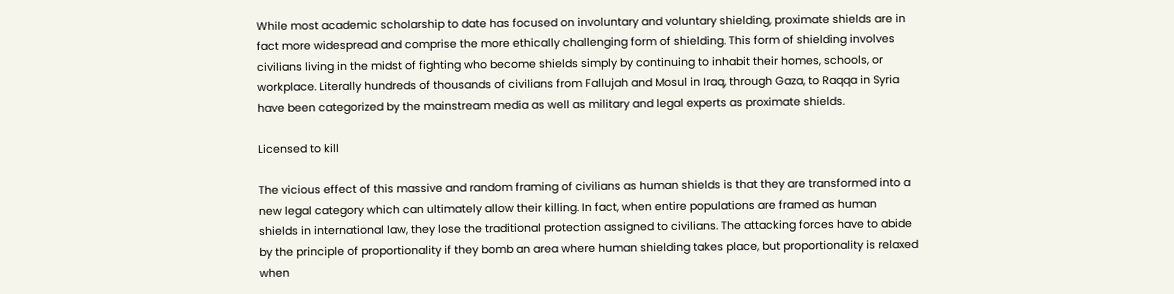While most academic scholarship to date has focused on involuntary and voluntary shielding, proximate shields are in fact more widespread and comprise the more ethically challenging form of shielding. This form of shielding involves civilians living in the midst of fighting who become shields simply by continuing to inhabit their homes, schools, or workplace. Literally hundreds of thousands of civilians from Fallujah and Mosul in Iraq, through Gaza, to Raqqa in Syria have been categorized by the mainstream media as well as military and legal experts as proximate shields.

Licensed to kill

The vicious effect of this massive and random framing of civilians as human shields is that they are transformed into a new legal category which can ultimately allow their killing. In fact, when entire populations are framed as human shields in international law, they lose the traditional protection assigned to civilians. The attacking forces have to abide by the principle of proportionality if they bomb an area where human shielding takes place, but proportionality is relaxed when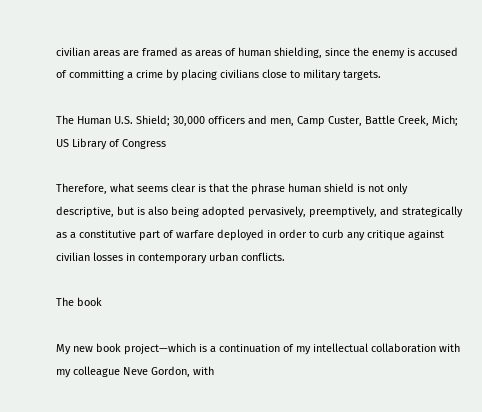civilian areas are framed as areas of human shielding, since the enemy is accused of committing a crime by placing civilians close to military targets.

The Human U.S. Shield; 30,000 officers and men, Camp Custer, Battle Creek, Mich; US Library of Congress

Therefore, what seems clear is that the phrase human shield is not only descriptive, but is also being adopted pervasively, preemptively, and strategically as a constitutive part of warfare deployed in order to curb any critique against civilian losses in contemporary urban conflicts.

The book

My new book project—which is a continuation of my intellectual collaboration with my colleague Neve Gordon, with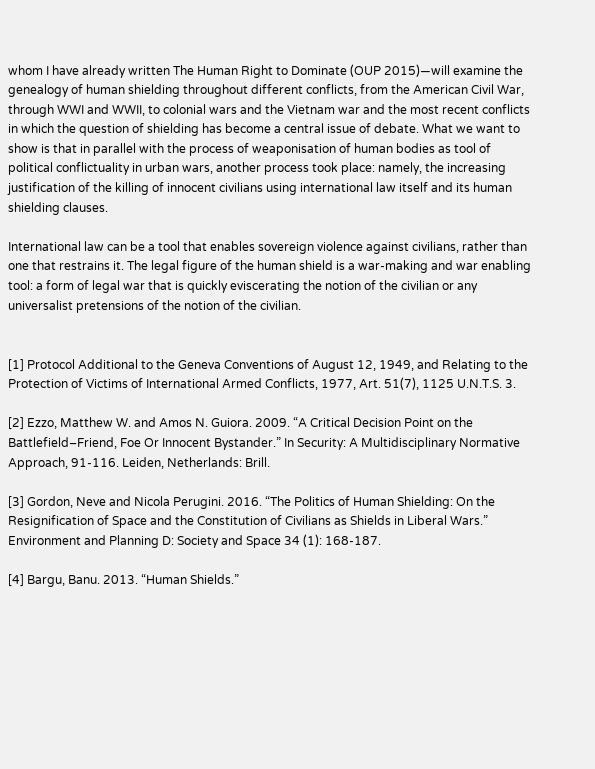whom I have already written The Human Right to Dominate (OUP 2015)—will examine the genealogy of human shielding throughout different conflicts, from the American Civil War, through WWI and WWII, to colonial wars and the Vietnam war and the most recent conflicts in which the question of shielding has become a central issue of debate. What we want to show is that in parallel with the process of weaponisation of human bodies as tool of political conflictuality in urban wars, another process took place: namely, the increasing justification of the killing of innocent civilians using international law itself and its human shielding clauses.

International law can be a tool that enables sovereign violence against civilians, rather than one that restrains it. The legal figure of the human shield is a war-making and war enabling tool: a form of legal war that is quickly eviscerating the notion of the civilian or any universalist pretensions of the notion of the civilian.


[1] Protocol Additional to the Geneva Conventions of August 12, 1949, and Relating to the Protection of Victims of International Armed Conflicts, 1977, Art. 51(7), 1125 U.N.T.S. 3.

[2] Ezzo, Matthew W. and Amos N. Guiora. 2009. “A Critical Decision Point on the Battlefield–Friend, Foe Or Innocent Bystander.” In Security: A Multidisciplinary Normative Approach, 91-116. Leiden, Netherlands: Brill.

[3] Gordon, Neve and Nicola Perugini. 2016. “The Politics of Human Shielding: On the Resignification of Space and the Constitution of Civilians as Shields in Liberal Wars.” Environment and Planning D: Society and Space 34 (1): 168-187.

[4] Bargu, Banu. 2013. “Human Shields.”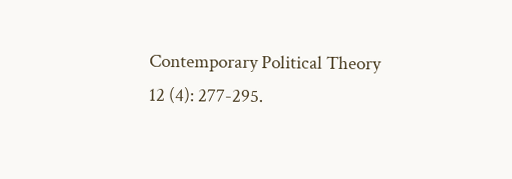Contemporary Political Theory 12 (4): 277-295.